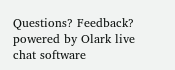Questions? Feedback? powered by Olark live chat software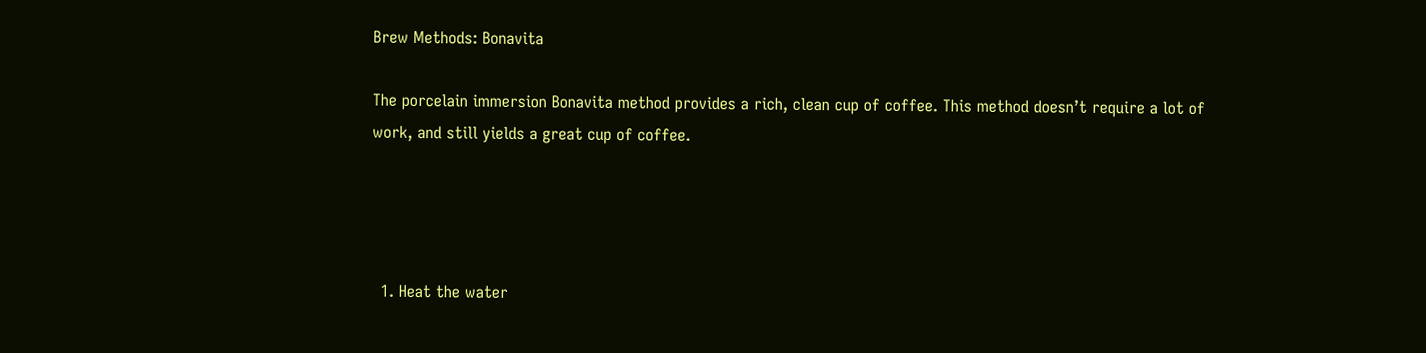Brew Methods: Bonavita

The porcelain immersion Bonavita method provides a rich, clean cup of coffee. This method doesn’t require a lot of work, and still yields a great cup of coffee.




  1. Heat the water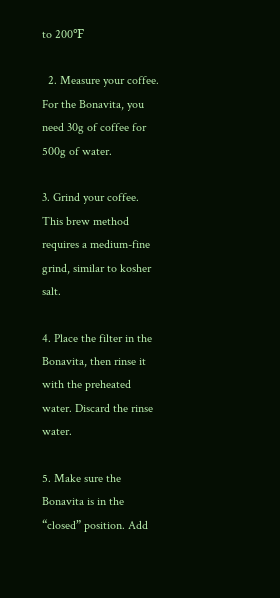to 200℉

  2. Measure your coffee. For the Bonavita, you need 30g of coffee for 500g of water.

3. Grind your coffee. This brew method requires a medium-fine grind, similar to kosher salt.

4. Place the filter in the Bonavita, then rinse it with the preheated water. Discard the rinse water.

5. Make sure the Bonavita is in the “closed” position. Add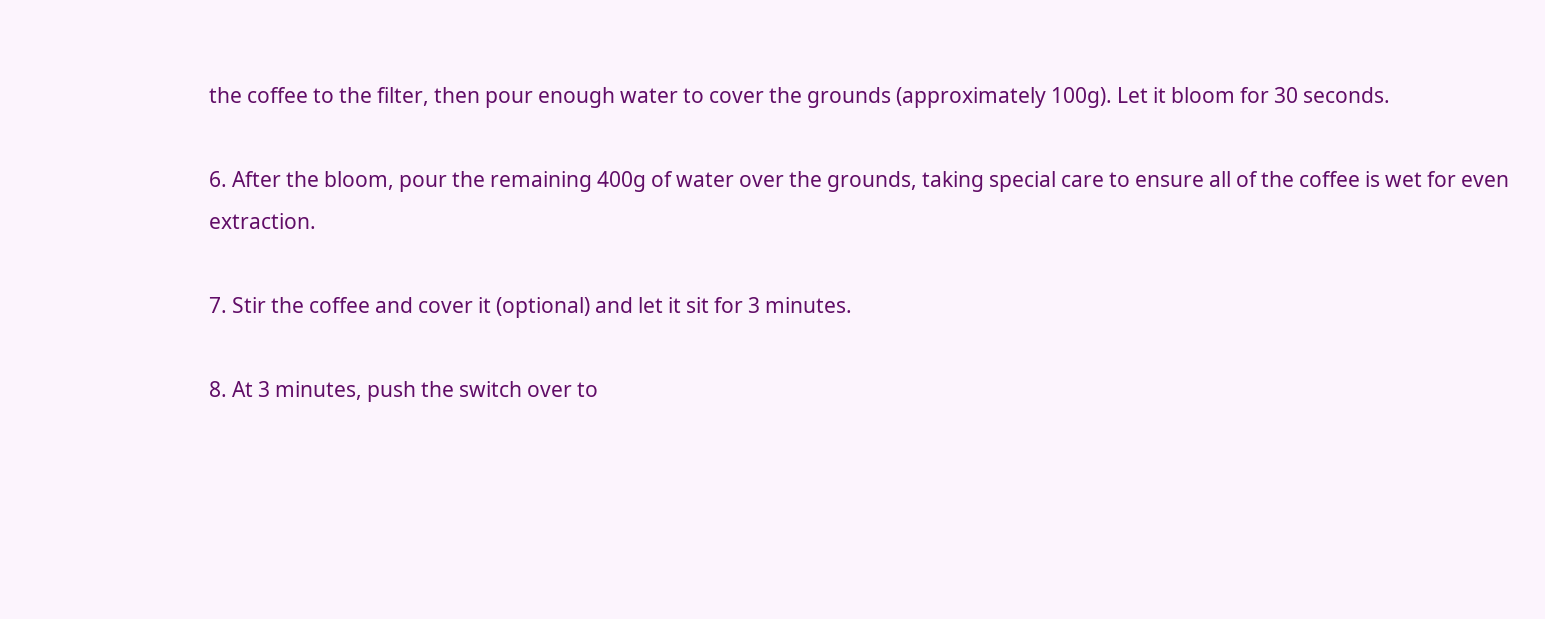the coffee to the filter, then pour enough water to cover the grounds (approximately 100g). Let it bloom for 30 seconds.

6. After the bloom, pour the remaining 400g of water over the grounds, taking special care to ensure all of the coffee is wet for even extraction.

7. Stir the coffee and cover it (optional) and let it sit for 3 minutes.

8. At 3 minutes, push the switch over to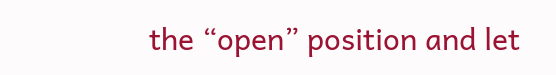the “open” position and let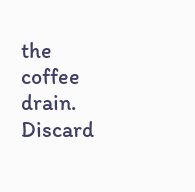the coffee drain. Discard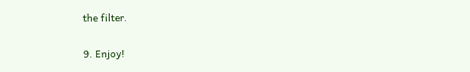the filter.

9. Enjoy!